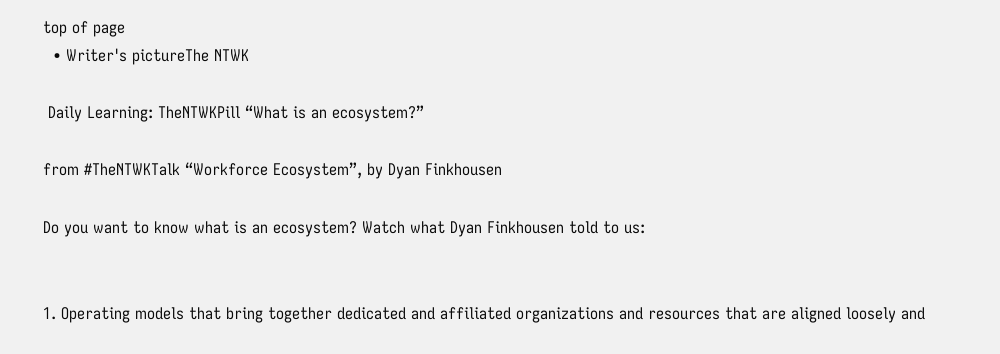top of page
  • Writer's pictureThe NTWK

 Daily Learning: TheNTWKPill “What is an ecosystem?”

from #TheNTWKTalk “Workforce Ecosystem”, by Dyan Finkhousen

Do you want to know what is an ecosystem? Watch what Dyan Finkhousen told to us:


1. Operating models that bring together dedicated and affiliated organizations and resources that are aligned loosely and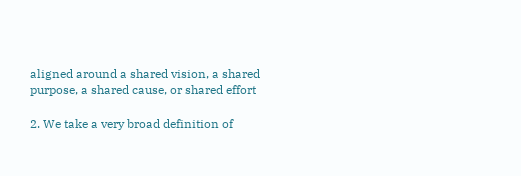aligned around a shared vision, a shared purpose, a shared cause, or shared effort

2. We take a very broad definition of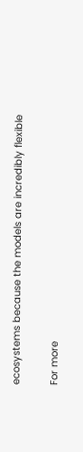ecosystems because the models are incredibly flexible

For more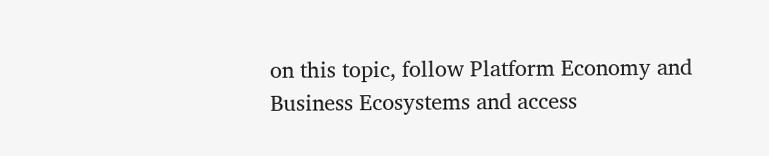on this topic, follow Platform Economy and Business Ecosystems and access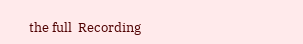the full  Recording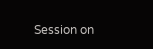Session on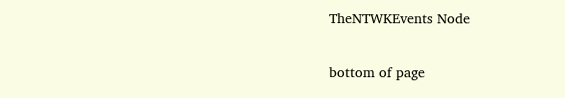TheNTWKEvents Node


bottom of page